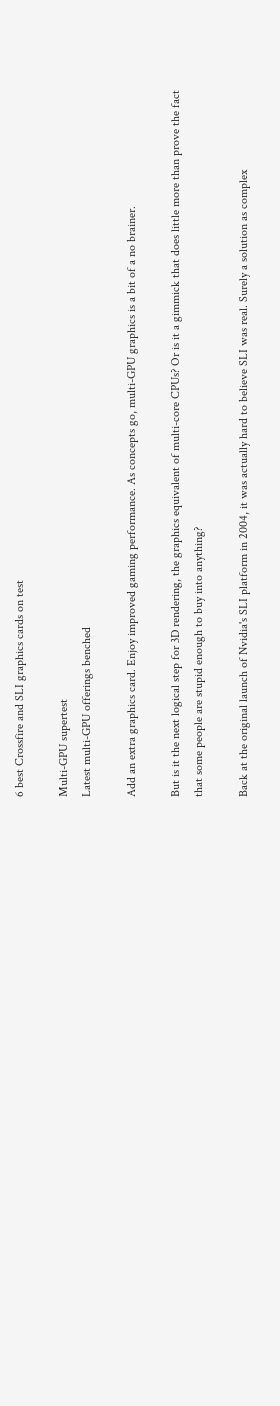6 best Crossfire and SLI graphics cards on test

Multi-GPU supertest
Latest multi-GPU offerings benched

Add an extra graphics card. Enjoy improved gaming performance. As concepts go, multi-GPU graphics is a bit of a no brainer.

But is it the next logical step for 3D rendering, the graphics equivalent of multi-core CPUs? Or is it a gimmick that does little more than prove the fact that some people are stupid enough to buy into anything?

Back at the original launch of Nvidia's SLI platform in 2004, it was actually hard to believe SLI was real. Surely a solution as complex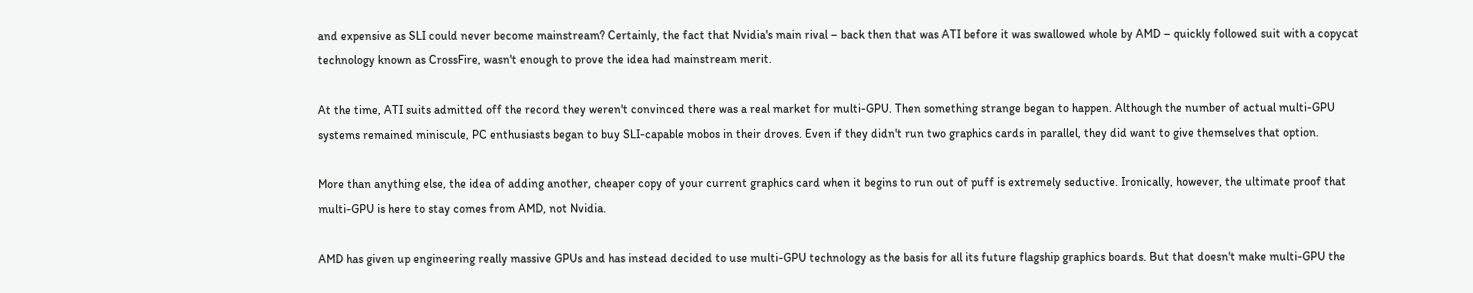and expensive as SLI could never become mainstream? Certainly, the fact that Nvidia's main rival – back then that was ATI before it was swallowed whole by AMD – quickly followed suit with a copycat technology known as CrossFire, wasn't enough to prove the idea had mainstream merit.

At the time, ATI suits admitted off the record they weren't convinced there was a real market for multi-GPU. Then something strange began to happen. Although the number of actual multi-GPU systems remained miniscule, PC enthusiasts began to buy SLI-capable mobos in their droves. Even if they didn't run two graphics cards in parallel, they did want to give themselves that option.

More than anything else, the idea of adding another, cheaper copy of your current graphics card when it begins to run out of puff is extremely seductive. Ironically, however, the ultimate proof that multi-GPU is here to stay comes from AMD, not Nvidia.

AMD has given up engineering really massive GPUs and has instead decided to use multi-GPU technology as the basis for all its future flagship graphics boards. But that doesn't make multi-GPU the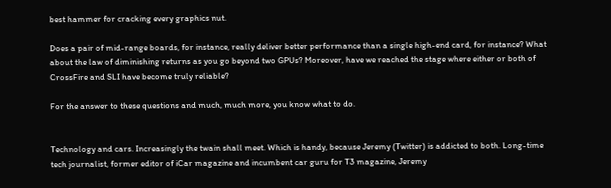best hammer for cracking every graphics nut.

Does a pair of mid-range boards, for instance, really deliver better performance than a single high-end card, for instance? What about the law of diminishing returns as you go beyond two GPUs? Moreover, have we reached the stage where either or both of CrossFire and SLI have become truly reliable?

For the answer to these questions and much, much more, you know what to do.


Technology and cars. Increasingly the twain shall meet. Which is handy, because Jeremy (Twitter) is addicted to both. Long-time tech journalist, former editor of iCar magazine and incumbent car guru for T3 magazine, Jeremy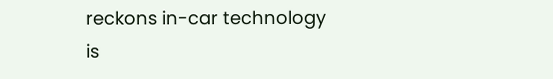reckons in-car technology is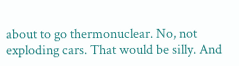about to go thermonuclear. No, not exploding cars. That would be silly. And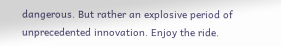dangerous. But rather an explosive period of unprecedented innovation. Enjoy the ride.